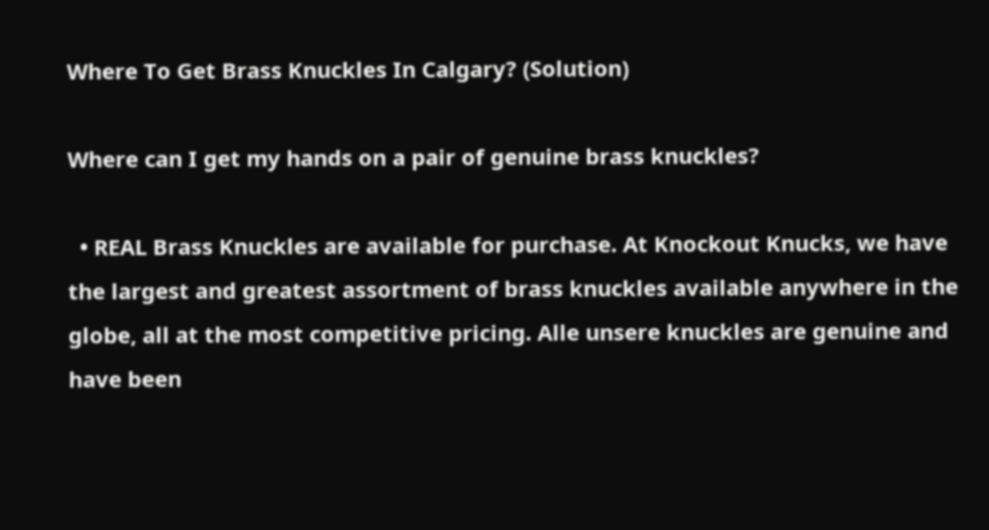Where To Get Brass Knuckles In Calgary? (Solution)

Where can I get my hands on a pair of genuine brass knuckles?

  • REAL Brass Knuckles are available for purchase. At Knockout Knucks, we have the largest and greatest assortment of brass knuckles available anywhere in the globe, all at the most competitive pricing. Alle unsere knuckles are genuine and have been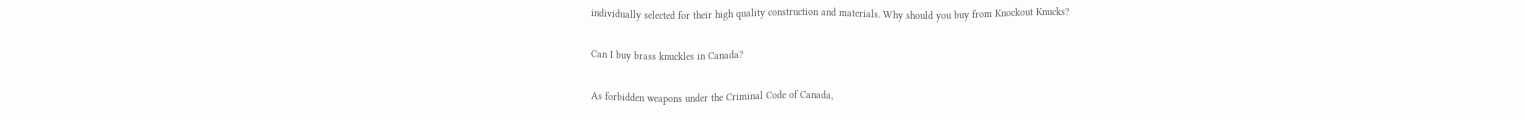individually selected for their high quality construction and materials. Why should you buy from Knockout Knucks?

Can I buy brass knuckles in Canada?

As forbidden weapons under the Criminal Code of Canada,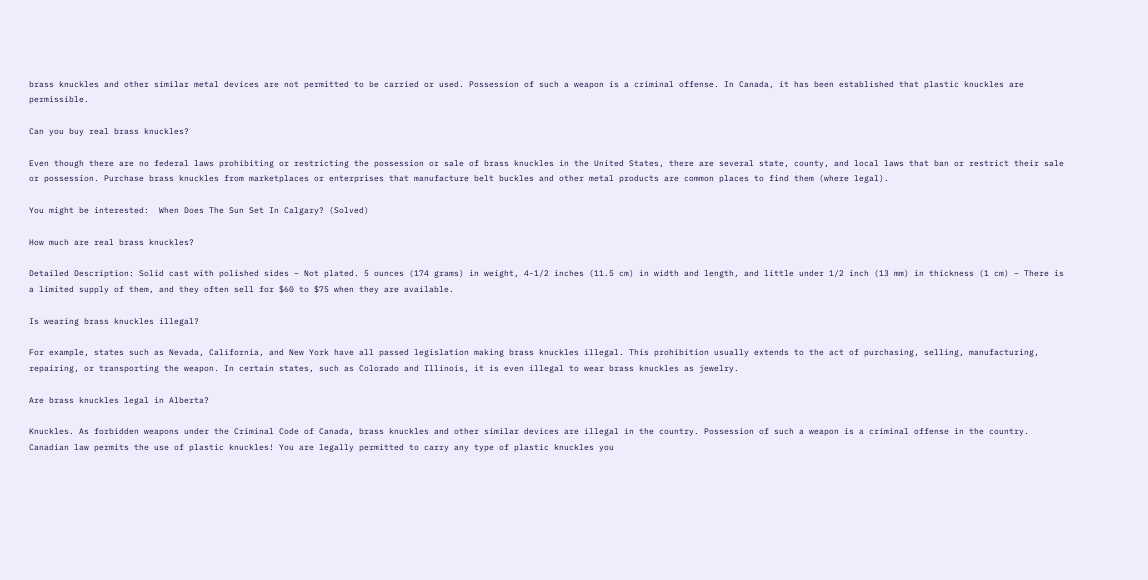brass knuckles and other similar metal devices are not permitted to be carried or used. Possession of such a weapon is a criminal offense. In Canada, it has been established that plastic knuckles are permissible.

Can you buy real brass knuckles?

Even though there are no federal laws prohibiting or restricting the possession or sale of brass knuckles in the United States, there are several state, county, and local laws that ban or restrict their sale or possession. Purchase brass knuckles from marketplaces or enterprises that manufacture belt buckles and other metal products are common places to find them (where legal).

You might be interested:  When Does The Sun Set In Calgary? (Solved)

How much are real brass knuckles?

Detailed Description: Solid cast with polished sides – Not plated. 5 ounces (174 grams) in weight, 4-1/2 inches (11.5 cm) in width and length, and little under 1/2 inch (13 mm) in thickness (1 cm) – There is a limited supply of them, and they often sell for $60 to $75 when they are available.

Is wearing brass knuckles illegal?

For example, states such as Nevada, California, and New York have all passed legislation making brass knuckles illegal. This prohibition usually extends to the act of purchasing, selling, manufacturing, repairing, or transporting the weapon. In certain states, such as Colorado and Illinois, it is even illegal to wear brass knuckles as jewelry.

Are brass knuckles legal in Alberta?

Knuckles. As forbidden weapons under the Criminal Code of Canada, brass knuckles and other similar devices are illegal in the country. Possession of such a weapon is a criminal offense in the country. Canadian law permits the use of plastic knuckles! You are legally permitted to carry any type of plastic knuckles you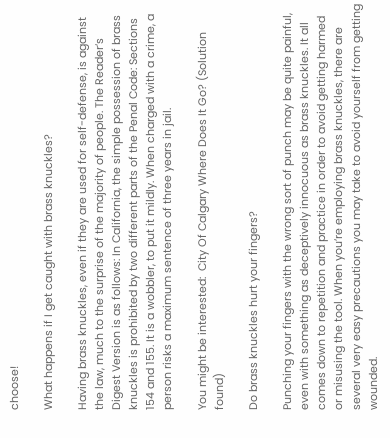choose!

What happens if I get caught with brass knuckles?

Having brass knuckles, even if they are used for self-defense, is against the law, much to the surprise of the majority of people. The Reader’s Digest Version is as follows: In California, the simple possession of brass knuckles is prohibited by two different parts of the Penal Code: Sections 154 and 155. It is a wobbler, to put it mildly. When charged with a crime, a person risks a maximum sentence of three years in jail.

You might be interested:  City Of Calgary Where Does It Go? (Solution found)

Do brass knuckles hurt your fingers?

Punching your fingers with the wrong sort of punch may be quite painful, even with something as deceptively innocuous as brass knuckles. It all comes down to repetition and practice in order to avoid getting harmed or misusing the tool. When you’re employing brass knuckles, there are several very easy precautions you may take to avoid yourself from getting wounded.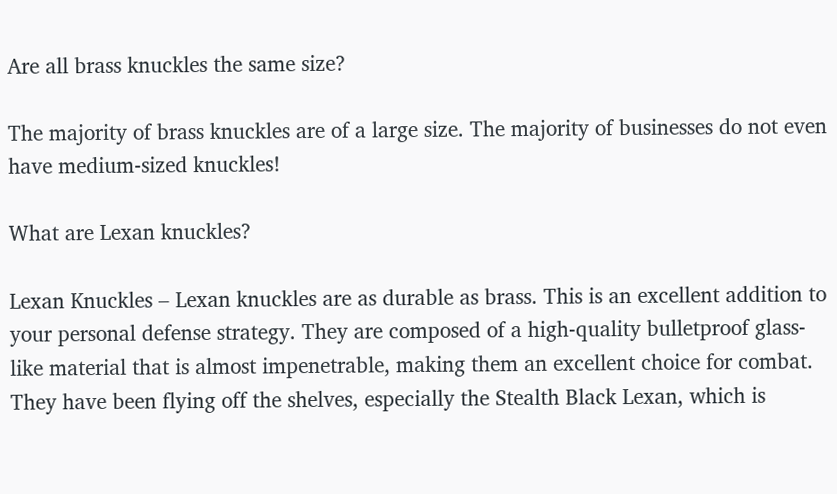Are all brass knuckles the same size?

The majority of brass knuckles are of a large size. The majority of businesses do not even have medium-sized knuckles!

What are Lexan knuckles?

Lexan Knuckles – Lexan knuckles are as durable as brass. This is an excellent addition to your personal defense strategy. They are composed of a high-quality bulletproof glass-like material that is almost impenetrable, making them an excellent choice for combat. They have been flying off the shelves, especially the Stealth Black Lexan, which is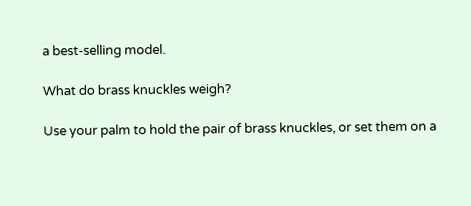a best-selling model.

What do brass knuckles weigh?

Use your palm to hold the pair of brass knuckles, or set them on a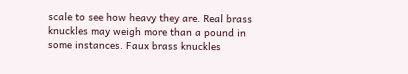scale to see how heavy they are. Real brass knuckles may weigh more than a pound in some instances. Faux brass knuckles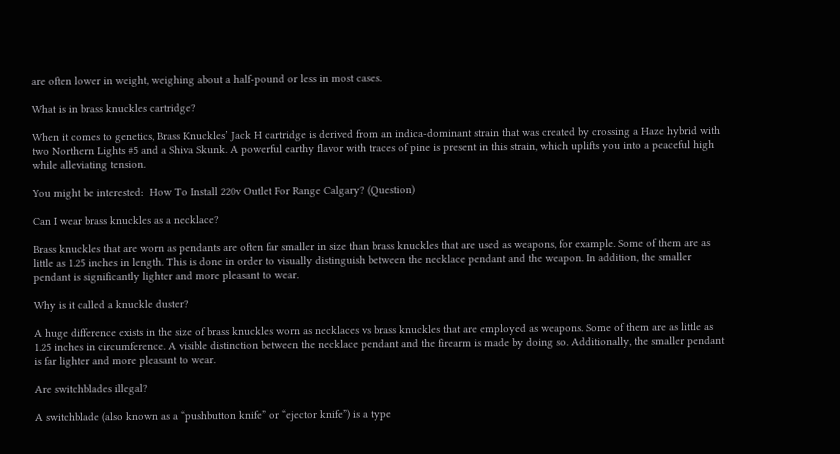are often lower in weight, weighing about a half-pound or less in most cases.

What is in brass knuckles cartridge?

When it comes to genetics, Brass Knuckles’ Jack H cartridge is derived from an indica-dominant strain that was created by crossing a Haze hybrid with two Northern Lights #5 and a Shiva Skunk. A powerful earthy flavor with traces of pine is present in this strain, which uplifts you into a peaceful high while alleviating tension.

You might be interested:  How To Install 220v Outlet For Range Calgary? (Question)

Can I wear brass knuckles as a necklace?

Brass knuckles that are worn as pendants are often far smaller in size than brass knuckles that are used as weapons, for example. Some of them are as little as 1.25 inches in length. This is done in order to visually distinguish between the necklace pendant and the weapon. In addition, the smaller pendant is significantly lighter and more pleasant to wear.

Why is it called a knuckle duster?

A huge difference exists in the size of brass knuckles worn as necklaces vs brass knuckles that are employed as weapons. Some of them are as little as 1.25 inches in circumference. A visible distinction between the necklace pendant and the firearm is made by doing so. Additionally, the smaller pendant is far lighter and more pleasant to wear.

Are switchblades illegal?

A switchblade (also known as a “pushbutton knife” or “ejector knife”) is a type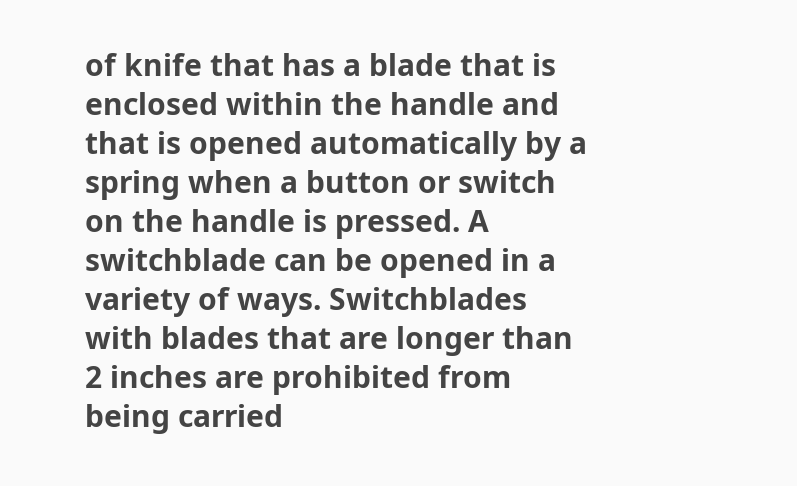of knife that has a blade that is enclosed within the handle and that is opened automatically by a spring when a button or switch on the handle is pressed. A switchblade can be opened in a variety of ways. Switchblades with blades that are longer than 2 inches are prohibited from being carried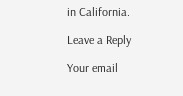in California.

Leave a Reply

Your email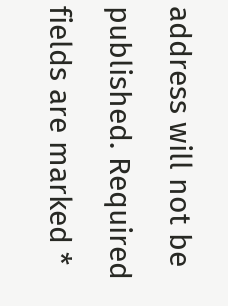address will not be published. Required fields are marked *